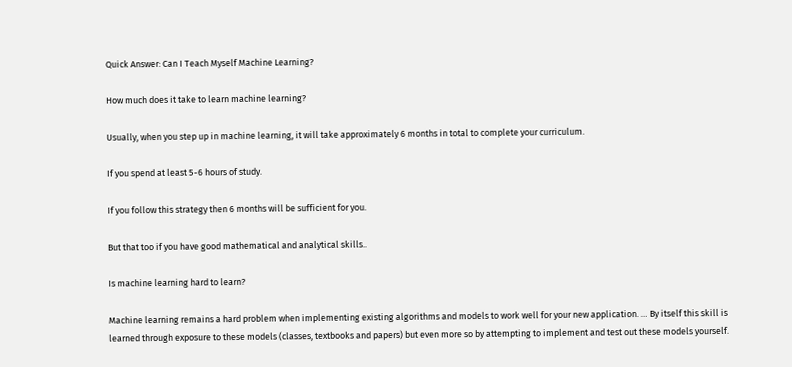Quick Answer: Can I Teach Myself Machine Learning?

How much does it take to learn machine learning?

Usually, when you step up in machine learning, it will take approximately 6 months in total to complete your curriculum.

If you spend at least 5-6 hours of study.

If you follow this strategy then 6 months will be sufficient for you.

But that too if you have good mathematical and analytical skills..

Is machine learning hard to learn?

Machine learning remains a hard problem when implementing existing algorithms and models to work well for your new application. … By itself this skill is learned through exposure to these models (classes, textbooks and papers) but even more so by attempting to implement and test out these models yourself.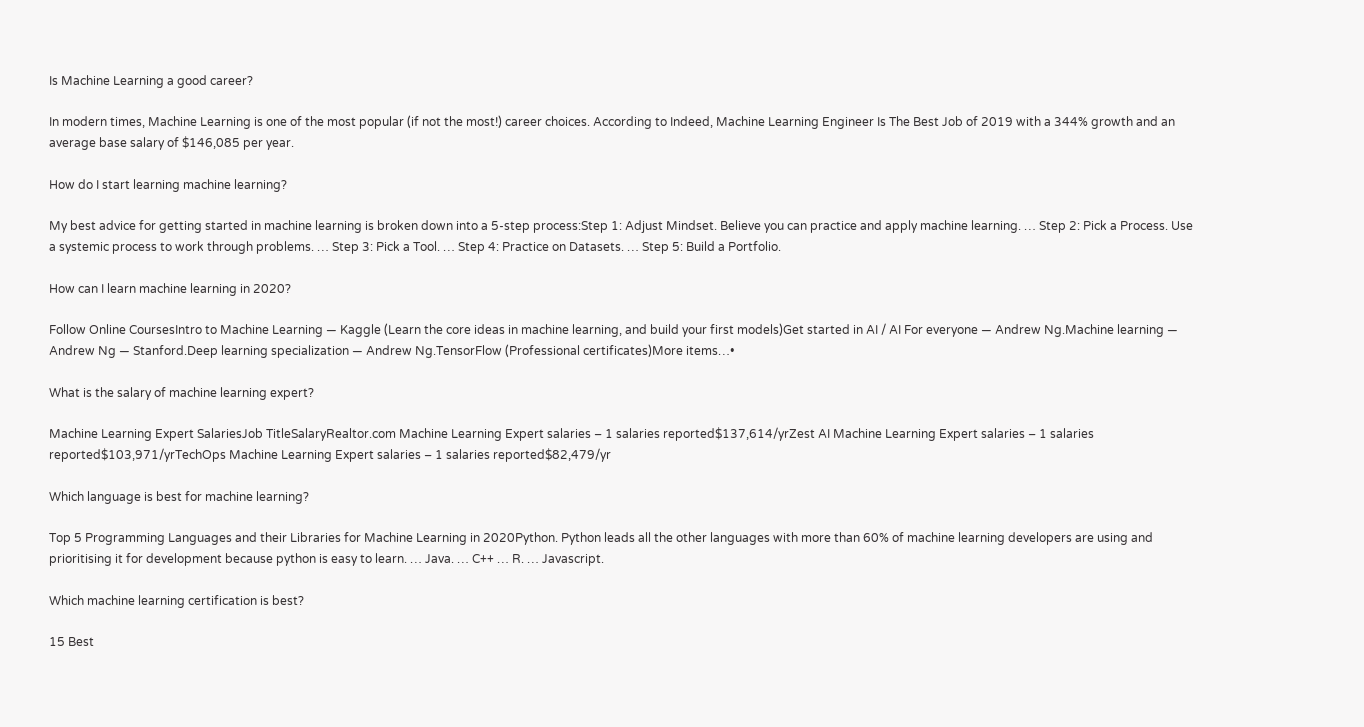Is Machine Learning a good career?

In modern times, Machine Learning is one of the most popular (if not the most!) career choices. According to Indeed, Machine Learning Engineer Is The Best Job of 2019 with a 344% growth and an average base salary of $146,085 per year.

How do I start learning machine learning?

My best advice for getting started in machine learning is broken down into a 5-step process:Step 1: Adjust Mindset. Believe you can practice and apply machine learning. … Step 2: Pick a Process. Use a systemic process to work through problems. … Step 3: Pick a Tool. … Step 4: Practice on Datasets. … Step 5: Build a Portfolio.

How can I learn machine learning in 2020?

Follow Online CoursesIntro to Machine Learning — Kaggle (Learn the core ideas in machine learning, and build your first models)Get started in AI / AI For everyone — Andrew Ng.Machine learning — Andrew Ng — Stanford.Deep learning specialization — Andrew Ng.TensorFlow (Professional certificates)More items…•

What is the salary of machine learning expert?

Machine Learning Expert SalariesJob TitleSalaryRealtor.com Machine Learning Expert salaries – 1 salaries reported$137,614/yrZest AI Machine Learning Expert salaries – 1 salaries reported$103,971/yrTechOps Machine Learning Expert salaries – 1 salaries reported$82,479/yr

Which language is best for machine learning?

Top 5 Programming Languages and their Libraries for Machine Learning in 2020Python. Python leads all the other languages with more than 60% of machine learning developers are using and prioritising it for development because python is easy to learn. … Java. … C++ … R. … Javascript.

Which machine learning certification is best?

15 Best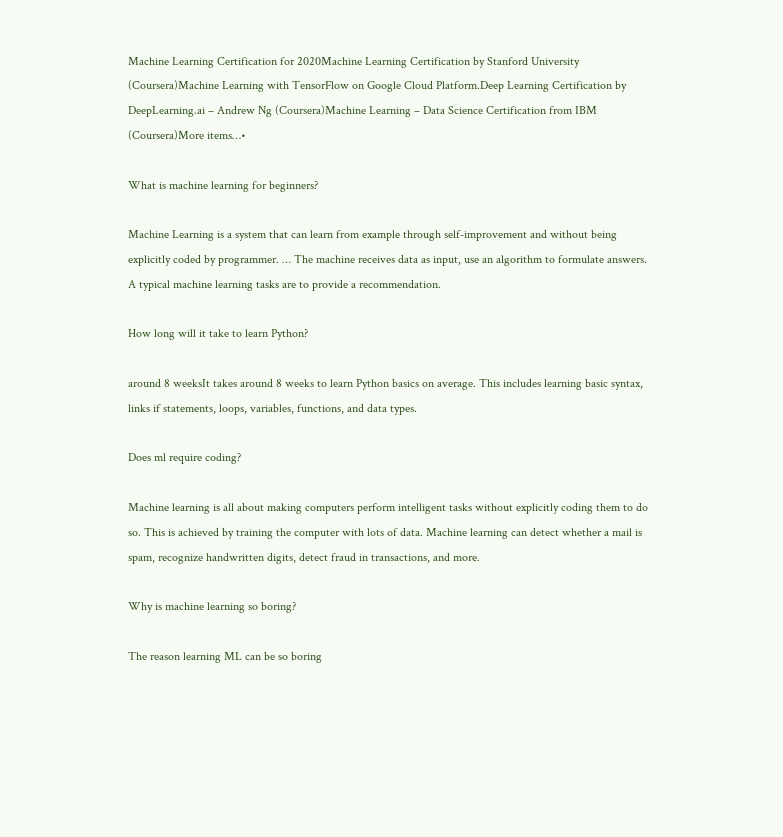Machine Learning Certification for 2020Machine Learning Certification by Stanford University (Coursera)Machine Learning with TensorFlow on Google Cloud Platform.Deep Learning Certification by DeepLearning.ai – Andrew Ng (Coursera)Machine Learning – Data Science Certification from IBM (Coursera)More items…•

What is machine learning for beginners?

Machine Learning is a system that can learn from example through self-improvement and without being explicitly coded by programmer. … The machine receives data as input, use an algorithm to formulate answers. A typical machine learning tasks are to provide a recommendation.

How long will it take to learn Python?

around 8 weeksIt takes around 8 weeks to learn Python basics on average. This includes learning basic syntax, links if statements, loops, variables, functions, and data types.

Does ml require coding?

Machine learning is all about making computers perform intelligent tasks without explicitly coding them to do so. This is achieved by training the computer with lots of data. Machine learning can detect whether a mail is spam, recognize handwritten digits, detect fraud in transactions, and more.

Why is machine learning so boring?

The reason learning ML can be so boring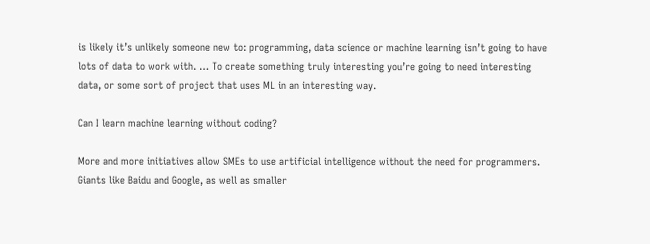is likely it’s unlikely someone new to: programming, data science or machine learning isn’t going to have lots of data to work with. … To create something truly interesting you’re going to need interesting data, or some sort of project that uses ML in an interesting way.

Can I learn machine learning without coding?

More and more initiatives allow SMEs to use artificial intelligence without the need for programmers. Giants like Baidu and Google, as well as smaller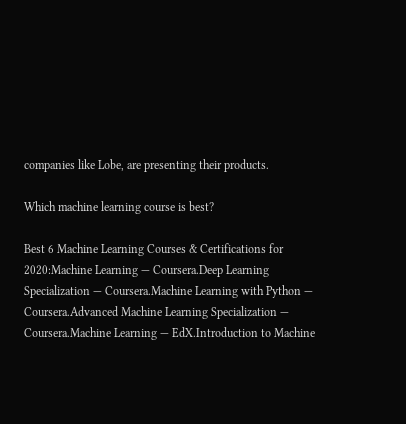companies like Lobe, are presenting their products.

Which machine learning course is best?

Best 6 Machine Learning Courses & Certifications for 2020:Machine Learning — Coursera.Deep Learning Specialization — Coursera.Machine Learning with Python — Coursera.Advanced Machine Learning Specialization — Coursera.Machine Learning — EdX.Introduction to Machine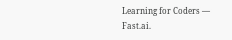Learning for Coders — Fast.ai.